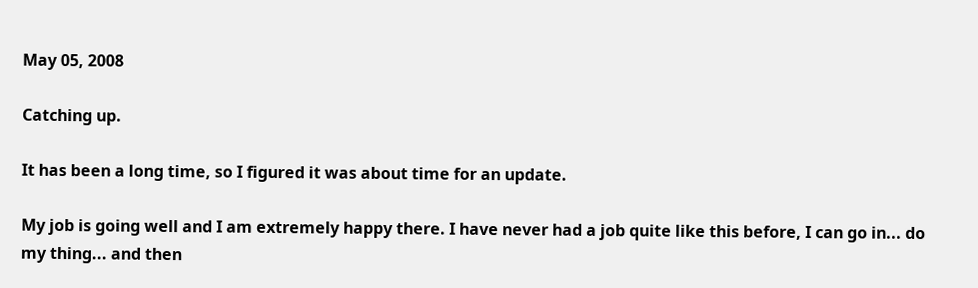May 05, 2008

Catching up.

It has been a long time, so I figured it was about time for an update.

My job is going well and I am extremely happy there. I have never had a job quite like this before, I can go in... do my thing... and then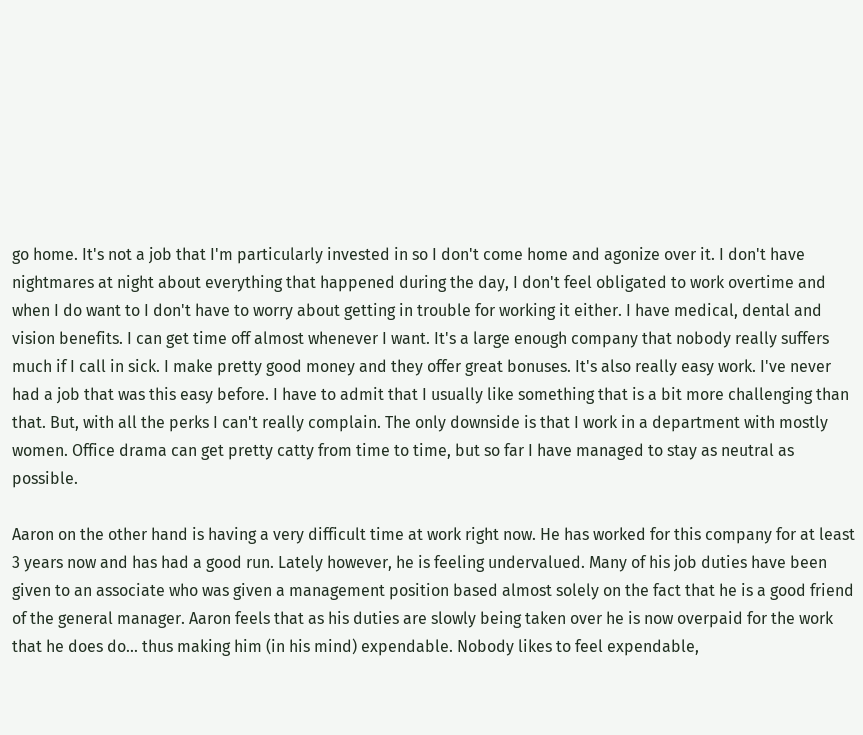go home. It's not a job that I'm particularly invested in so I don't come home and agonize over it. I don't have nightmares at night about everything that happened during the day, I don't feel obligated to work overtime and when I do want to I don't have to worry about getting in trouble for working it either. I have medical, dental and vision benefits. I can get time off almost whenever I want. It's a large enough company that nobody really suffers much if I call in sick. I make pretty good money and they offer great bonuses. It's also really easy work. I've never had a job that was this easy before. I have to admit that I usually like something that is a bit more challenging than that. But, with all the perks I can't really complain. The only downside is that I work in a department with mostly women. Office drama can get pretty catty from time to time, but so far I have managed to stay as neutral as possible.

Aaron on the other hand is having a very difficult time at work right now. He has worked for this company for at least 3 years now and has had a good run. Lately however, he is feeling undervalued. Many of his job duties have been given to an associate who was given a management position based almost solely on the fact that he is a good friend of the general manager. Aaron feels that as his duties are slowly being taken over he is now overpaid for the work that he does do... thus making him (in his mind) expendable. Nobody likes to feel expendable,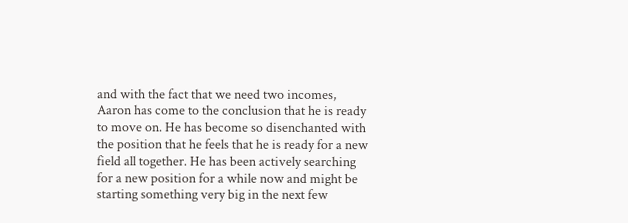and with the fact that we need two incomes, Aaron has come to the conclusion that he is ready to move on. He has become so disenchanted with the position that he feels that he is ready for a new field all together. He has been actively searching for a new position for a while now and might be starting something very big in the next few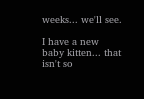weeks... we'll see.

I have a new baby kitten... that isn't so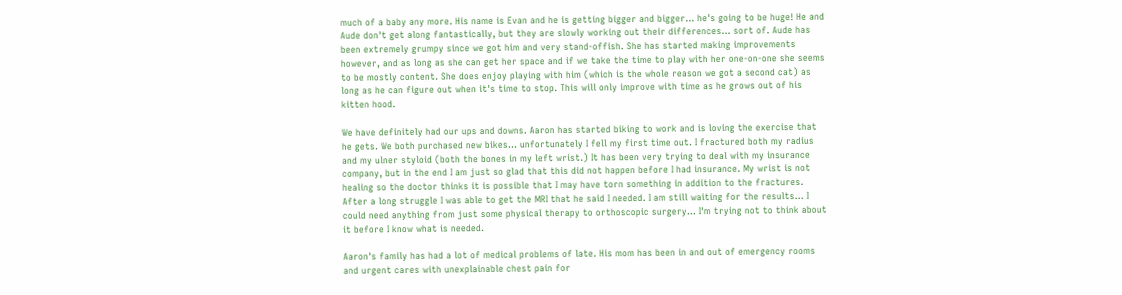much of a baby any more. His name is Evan and he is getting bigger and bigger... he's going to be huge! He and Aude don't get along fantastically, but they are slowly working out their differences... sort of. Aude has been extremely grumpy since we got him and very stand-offish. She has started making improvements however, and as long as she can get her space and if we take the time to play with her one-on-one she seems to be mostly content. She does enjoy playing with him (which is the whole reason we got a second cat) as long as he can figure out when it's time to stop. This will only improve with time as he grows out of his kitten hood.

We have definitely had our ups and downs. Aaron has started biking to work and is loving the exercise that he gets. We both purchased new bikes... unfortunately I fell my first time out. I fractured both my radius and my ulner styloid (both the bones in my left wrist.) It has been very trying to deal with my insurance company, but in the end I am just so glad that this did not happen before I had insurance. My wrist is not healing so the doctor thinks it is possible that I may have torn something in addition to the fractures. After a long struggle I was able to get the MRI that he said I needed. I am still waiting for the results... I could need anything from just some physical therapy to orthoscopic surgery... I'm trying not to think about it before I know what is needed.

Aaron's family has had a lot of medical problems of late. His mom has been in and out of emergency rooms and urgent cares with unexplainable chest pain for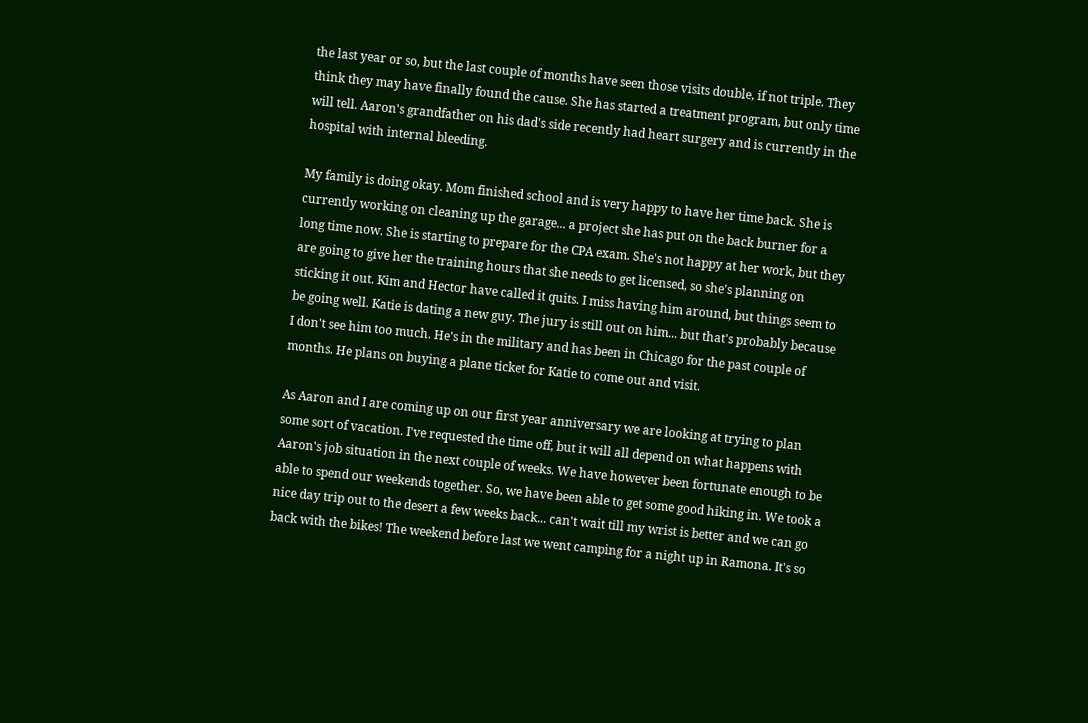the last year or so, but the last couple of months have seen those visits double, if not triple. They think they may have finally found the cause. She has started a treatment program, but only time will tell. Aaron's grandfather on his dad's side recently had heart surgery and is currently in the hospital with internal bleeding.

My family is doing okay. Mom finished school and is very happy to have her time back. She is currently working on cleaning up the garage... a project she has put on the back burner for a long time now. She is starting to prepare for the CPA exam. She's not happy at her work, but they are going to give her the training hours that she needs to get licensed, so she's planning on sticking it out. Kim and Hector have called it quits. I miss having him around, but things seem to be going well. Katie is dating a new guy. The jury is still out on him... but that's probably because I don't see him too much. He's in the military and has been in Chicago for the past couple of months. He plans on buying a plane ticket for Katie to come out and visit.

As Aaron and I are coming up on our first year anniversary we are looking at trying to plan some sort of vacation. I've requested the time off, but it will all depend on what happens with Aaron's job situation in the next couple of weeks. We have however been fortunate enough to be able to spend our weekends together. So, we have been able to get some good hiking in. We took a nice day trip out to the desert a few weeks back... can't wait till my wrist is better and we can go back with the bikes! The weekend before last we went camping for a night up in Ramona. It's so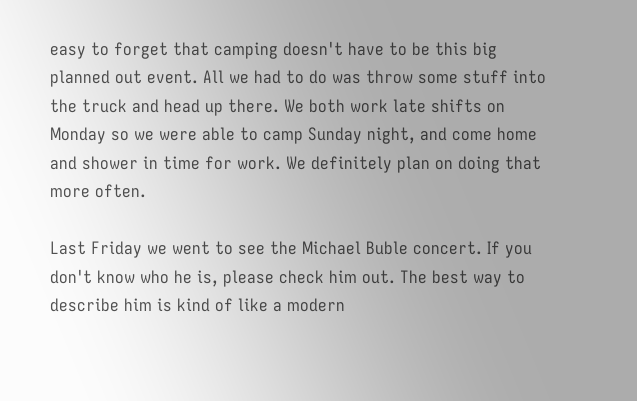easy to forget that camping doesn't have to be this big planned out event. All we had to do was throw some stuff into the truck and head up there. We both work late shifts on Monday so we were able to camp Sunday night, and come home and shower in time for work. We definitely plan on doing that more often.

Last Friday we went to see the Michael Buble concert. If you don't know who he is, please check him out. The best way to describe him is kind of like a modern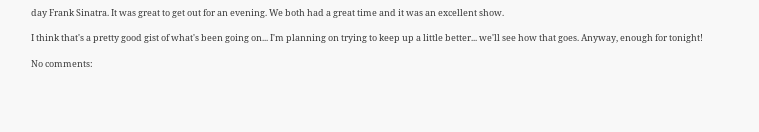day Frank Sinatra. It was great to get out for an evening. We both had a great time and it was an excellent show.

I think that's a pretty good gist of what's been going on... I'm planning on trying to keep up a little better... we'll see how that goes. Anyway, enough for tonight!

No comments: